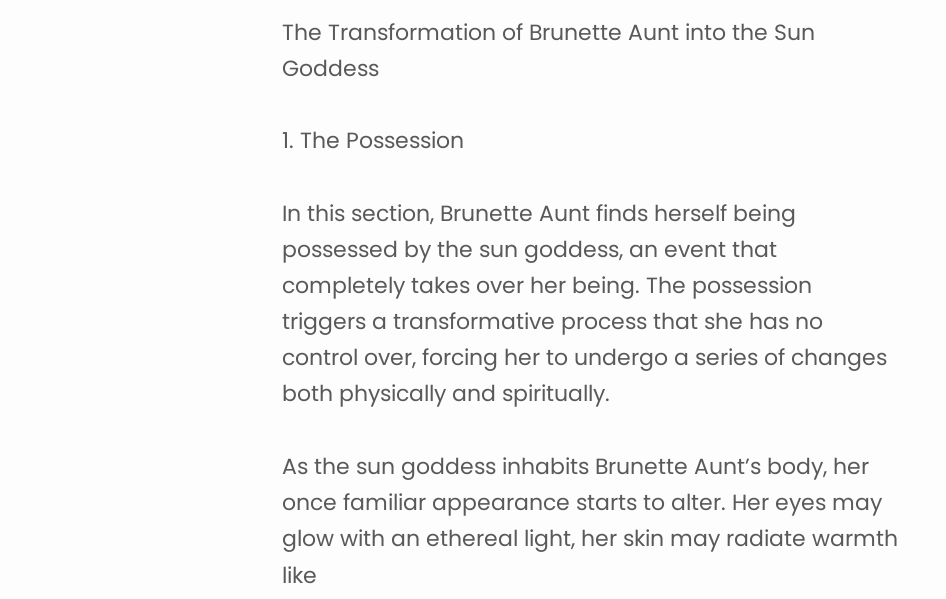The Transformation of Brunette Aunt into the Sun Goddess

1. The Possession

In this section, Brunette Aunt finds herself being possessed by the sun goddess, an event that completely takes over her being. The possession triggers a transformative process that she has no control over, forcing her to undergo a series of changes both physically and spiritually.

As the sun goddess inhabits Brunette Aunt’s body, her once familiar appearance starts to alter. Her eyes may glow with an ethereal light, her skin may radiate warmth like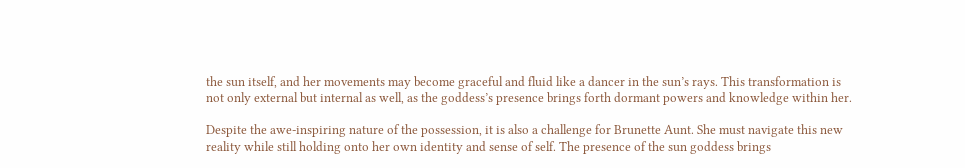the sun itself, and her movements may become graceful and fluid like a dancer in the sun’s rays. This transformation is not only external but internal as well, as the goddess’s presence brings forth dormant powers and knowledge within her.

Despite the awe-inspiring nature of the possession, it is also a challenge for Brunette Aunt. She must navigate this new reality while still holding onto her own identity and sense of self. The presence of the sun goddess brings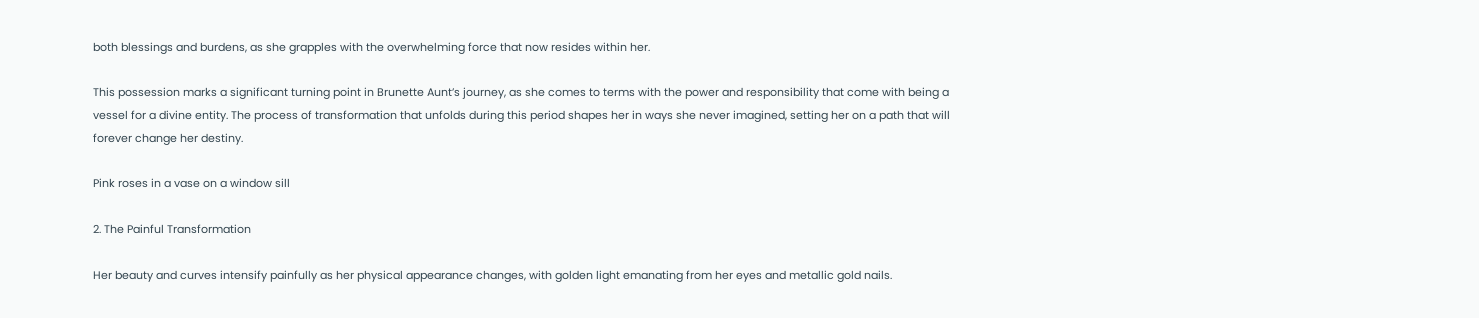both blessings and burdens, as she grapples with the overwhelming force that now resides within her.

This possession marks a significant turning point in Brunette Aunt’s journey, as she comes to terms with the power and responsibility that come with being a vessel for a divine entity. The process of transformation that unfolds during this period shapes her in ways she never imagined, setting her on a path that will forever change her destiny.

Pink roses in a vase on a window sill

2. The Painful Transformation

Her beauty and curves intensify painfully as her physical appearance changes, with golden light emanating from her eyes and metallic gold nails.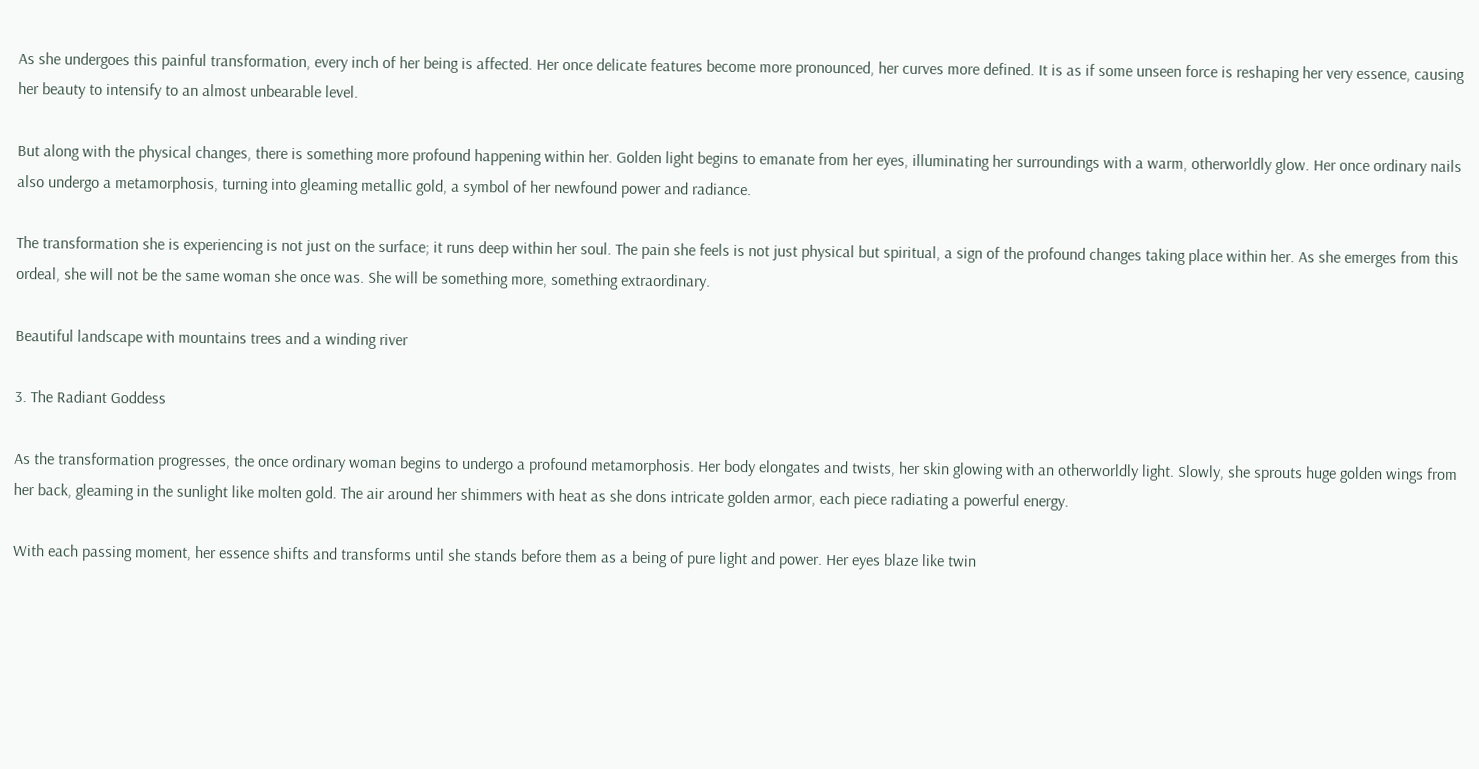As she undergoes this painful transformation, every inch of her being is affected. Her once delicate features become more pronounced, her curves more defined. It is as if some unseen force is reshaping her very essence, causing her beauty to intensify to an almost unbearable level.

But along with the physical changes, there is something more profound happening within her. Golden light begins to emanate from her eyes, illuminating her surroundings with a warm, otherworldly glow. Her once ordinary nails also undergo a metamorphosis, turning into gleaming metallic gold, a symbol of her newfound power and radiance.

The transformation she is experiencing is not just on the surface; it runs deep within her soul. The pain she feels is not just physical but spiritual, a sign of the profound changes taking place within her. As she emerges from this ordeal, she will not be the same woman she once was. She will be something more, something extraordinary.

Beautiful landscape with mountains trees and a winding river

3. The Radiant Goddess

As the transformation progresses, the once ordinary woman begins to undergo a profound metamorphosis. Her body elongates and twists, her skin glowing with an otherworldly light. Slowly, she sprouts huge golden wings from her back, gleaming in the sunlight like molten gold. The air around her shimmers with heat as she dons intricate golden armor, each piece radiating a powerful energy.

With each passing moment, her essence shifts and transforms until she stands before them as a being of pure light and power. Her eyes blaze like twin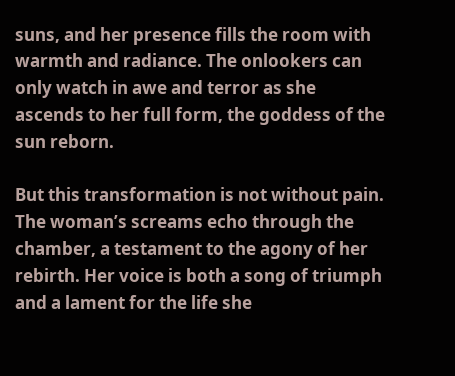suns, and her presence fills the room with warmth and radiance. The onlookers can only watch in awe and terror as she ascends to her full form, the goddess of the sun reborn.

But this transformation is not without pain. The woman’s screams echo through the chamber, a testament to the agony of her rebirth. Her voice is both a song of triumph and a lament for the life she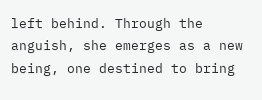left behind. Through the anguish, she emerges as a new being, one destined to bring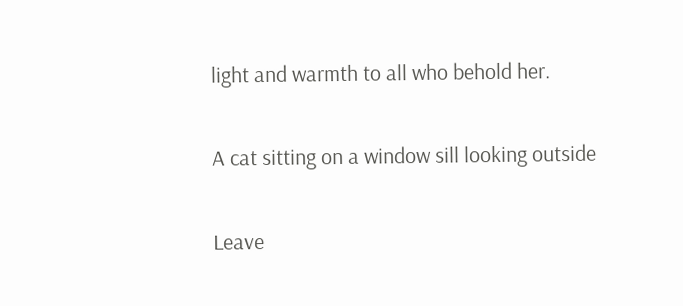light and warmth to all who behold her.

A cat sitting on a window sill looking outside

Leave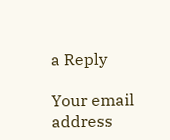a Reply

Your email address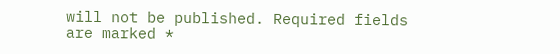will not be published. Required fields are marked *